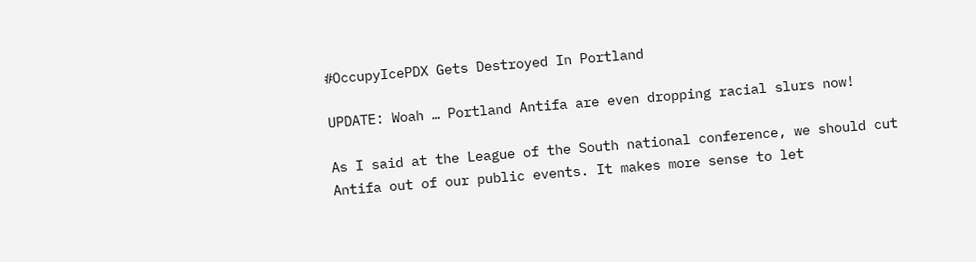#OccupyIcePDX Gets Destroyed In Portland

UPDATE: Woah … Portland Antifa are even dropping racial slurs now!

As I said at the League of the South national conference, we should cut Antifa out of our public events. It makes more sense to let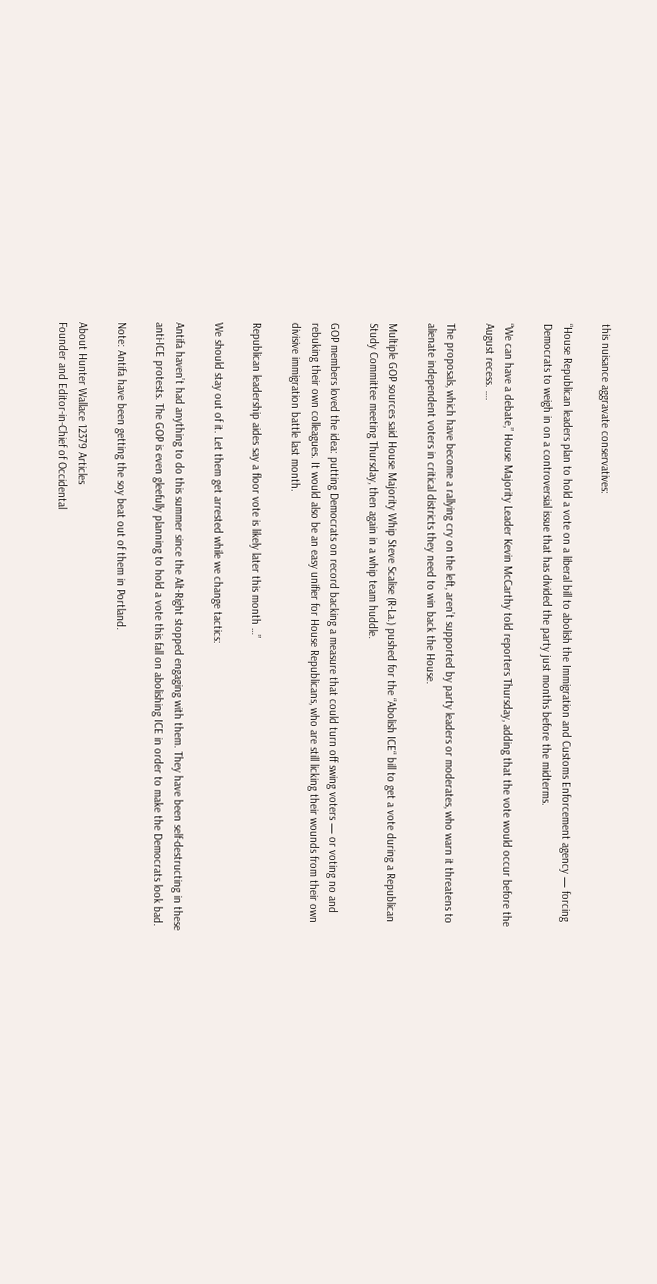this nuisance aggravate conservatives:

“House Republican leaders plan to hold a vote on a liberal bill to abolish the Immigration and Customs Enforcement agency — forcing Democrats to weigh in on a controversial issue that has divided the party just months before the midterms.

“We can have a debate,” House Majority Leader Kevin McCarthy told reporters Thursday, adding that the vote would occur before the August recess. ….

The proposals, which have become a rallying cry on the left, aren’t supported by party leaders or moderates, who warn it threatens to alienate independent voters in critical districts they need to win back the House.

Multiple GOP sources said House Majority Whip Steve Scalise (R-La.) pushed for the “Abolish ICE“ bill to get a vote during a Republican Study Committee meeting Thursday, then again in a whip team huddle.

GOP members loved the idea: putting Democrats on record backing a measure that could turn off swing voters — or voting no and rebuking their own colleagues. It would also be an easy unifier for House Republicans, who are still licking their wounds from their own divisive immigration battle last month.

Republican leadership aides say a floor vote is likely later this month …”

We should stay out of it. Let them get arrested while we change tactics:

Antifa haven’t had anything to do this summer since the Alt-Right stopped engaging with them. They have been self-destructing in these anti-ICE protests. The GOP is even gleefully planning to hold a vote this fall on abolishing ICE in order to make the Democrats look bad.

Note: Antifa have been getting the soy beat out of them in Portland.

About Hunter Wallace 12379 Articles
Founder and Editor-in-Chief of Occidental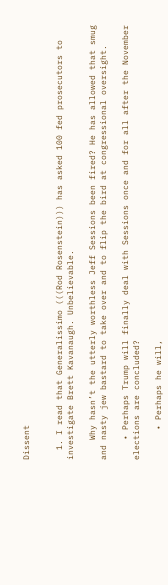Dissent


  1. I read that Generalissimo (((Rod Rosenstein))) has asked 100 fed prosecutors to investigate Brett Kavanaugh. Unbelievable.

    Why hasn’t the utterly worthless Jeff Sessions been fired? He has allowed that smug and nasty jew bastard to take over and to flip the bird at congressional oversight.

    • Perhaps Trump will finally deal with Sessions once and for all after the November elections are concluded?

      • Perhaps he will,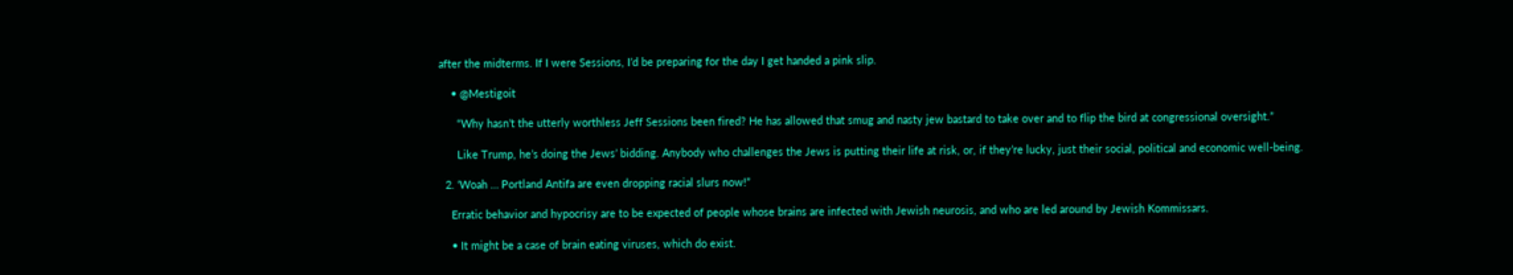after the midterms. If I were Sessions, I’d be preparing for the day I get handed a pink slip.

    • @Mestigoit

      “Why hasn’t the utterly worthless Jeff Sessions been fired? He has allowed that smug and nasty jew bastard to take over and to flip the bird at congressional oversight.”

      Like Trump, he’s doing the Jews’ bidding. Anybody who challenges the Jews is putting their life at risk, or, if they’re lucky, just their social, political and economic well-being.

  2. ‘Woah … Portland Antifa are even dropping racial slurs now!”

    Erratic behavior and hypocrisy are to be expected of people whose brains are infected with Jewish neurosis, and who are led around by Jewish Kommissars.

    • It might be a case of brain eating viruses, which do exist.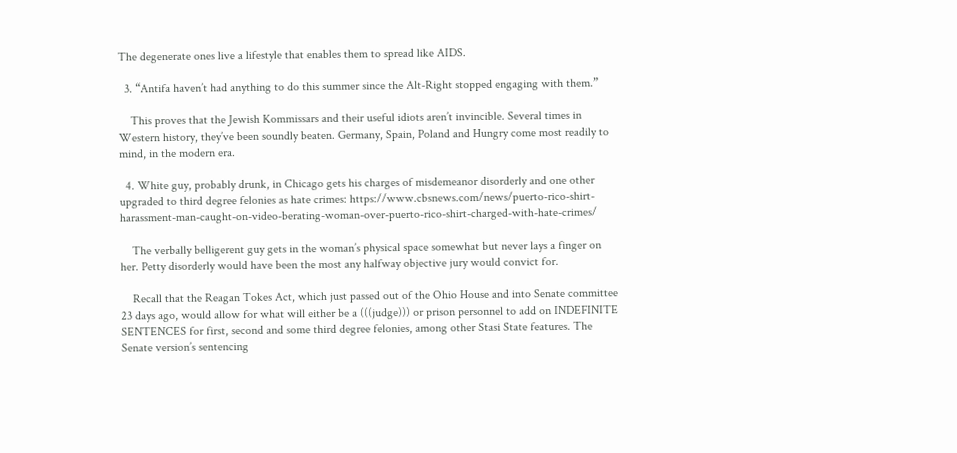The degenerate ones live a lifestyle that enables them to spread like AIDS.

  3. “Antifa haven’t had anything to do this summer since the Alt-Right stopped engaging with them.”

    This proves that the Jewish Kommissars and their useful idiots aren’t invincible. Several times in Western history, they’ve been soundly beaten. Germany, Spain, Poland and Hungry come most readily to mind, in the modern era.

  4. White guy, probably drunk, in Chicago gets his charges of misdemeanor disorderly and one other upgraded to third degree felonies as hate crimes: https://www.cbsnews.com/news/puerto-rico-shirt-harassment-man-caught-on-video-berating-woman-over-puerto-rico-shirt-charged-with-hate-crimes/

    The verbally belligerent guy gets in the woman’s physical space somewhat but never lays a finger on her. Petty disorderly would have been the most any halfway objective jury would convict for.

    Recall that the Reagan Tokes Act, which just passed out of the Ohio House and into Senate committee 23 days ago, would allow for what will either be a (((judge))) or prison personnel to add on INDEFINITE SENTENCES for first, second and some third degree felonies, among other Stasi State features. The Senate version’s sentencing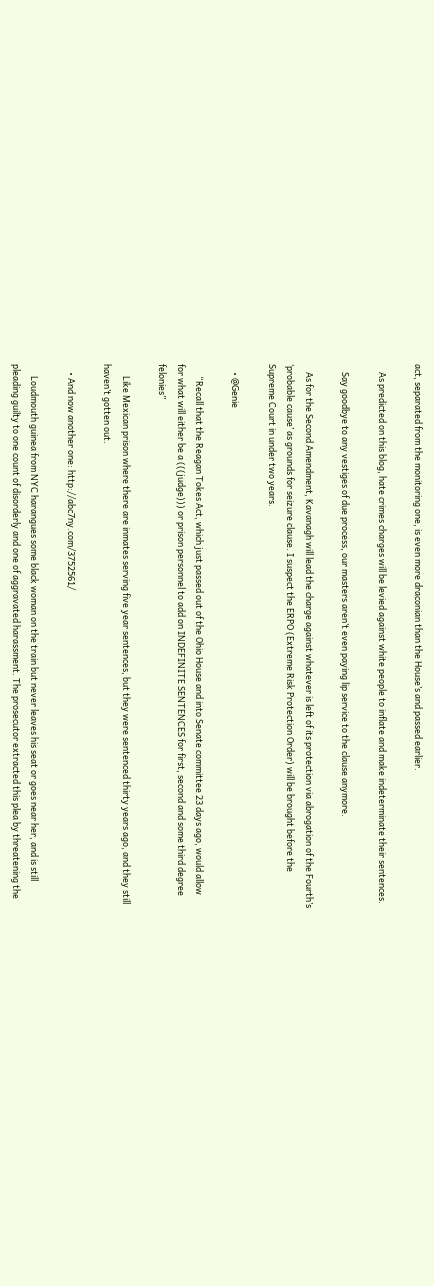act, separated from the monitoring one, is even more draconian than the House’s and passed earlier.

    As predicted on this blog, hate crimes charges will be levied against white people to inflate and make indeterminate their sentences.

    Say goodbye to any vestiges of due process, our masters aren’t even paying lip service to the clause anymore.

    As for the Second Amendment, Kavanagh will lead the charge against whatever is left of its protection via abrogation of the Fourth’s ‘probable cause’ as grounds for seizure clause. I suspect the ERPO (Extreme Risk Protection Order) will be brought before the Supreme Court in under two years.

    • @Genie

      “Recall that the Reagan Tokes Act, which just passed out of the Ohio House and into Senate committee 23 days ago, would allow for what will either be a (((judge))) or prison personnel to add on INDEFINITE SENTENCES for first, second and some third degree felonies”

      Like Mexican prison where there are inmates serving five year sentences, but they were sentenced thirty years ago, and they still haven’t gotten out.

    • And now another one: http://abc7ny.com/3752561/

      Loudmouth guinea from NYC harangues some black woman on the train but never leaves his seat or goes near her, and is still pleading guilty to one count of disorderly and one of aggravated harassment. The prosecutor extracted this plea by threatening the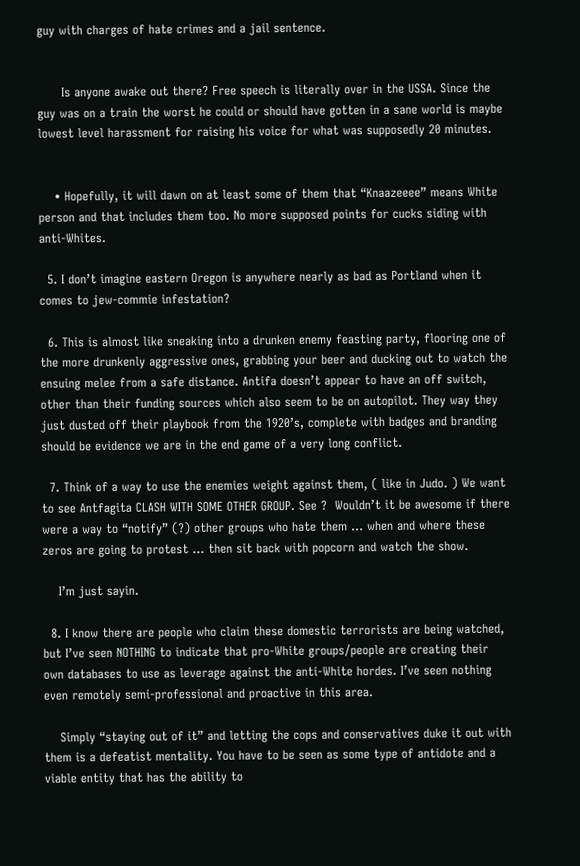guy with charges of hate crimes and a jail sentence.


      Is anyone awake out there? Free speech is literally over in the USSA. Since the guy was on a train the worst he could or should have gotten in a sane world is maybe lowest level harassment for raising his voice for what was supposedly 20 minutes.


    • Hopefully, it will dawn on at least some of them that “Knaazeeee” means White person and that includes them too. No more supposed points for cucks siding with anti-Whites.

  5. I don’t imagine eastern Oregon is anywhere nearly as bad as Portland when it comes to jew-commie infestation?

  6. This is almost like sneaking into a drunken enemy feasting party, flooring one of the more drunkenly aggressive ones, grabbing your beer and ducking out to watch the ensuing melee from a safe distance. Antifa doesn’t appear to have an off switch, other than their funding sources which also seem to be on autopilot. They way they just dusted off their playbook from the 1920’s, complete with badges and branding should be evidence we are in the end game of a very long conflict.

  7. Think of a way to use the enemies weight against them, ( like in Judo. ) We want to see Antfagita CLASH WITH SOME OTHER GROUP. See ?  Wouldn’t it be awesome if there were a way to “notify” (?) other groups who hate them … when and where these zeros are going to protest … then sit back with popcorn and watch the show.

    I’m just sayin.

  8. I know there are people who claim these domestic terrorists are being watched, but I’ve seen NOTHING to indicate that pro-White groups/people are creating their own databases to use as leverage against the anti-White hordes. I’ve seen nothing even remotely semi-professional and proactive in this area.

    Simply “staying out of it” and letting the cops and conservatives duke it out with them is a defeatist mentality. You have to be seen as some type of antidote and a viable entity that has the ability to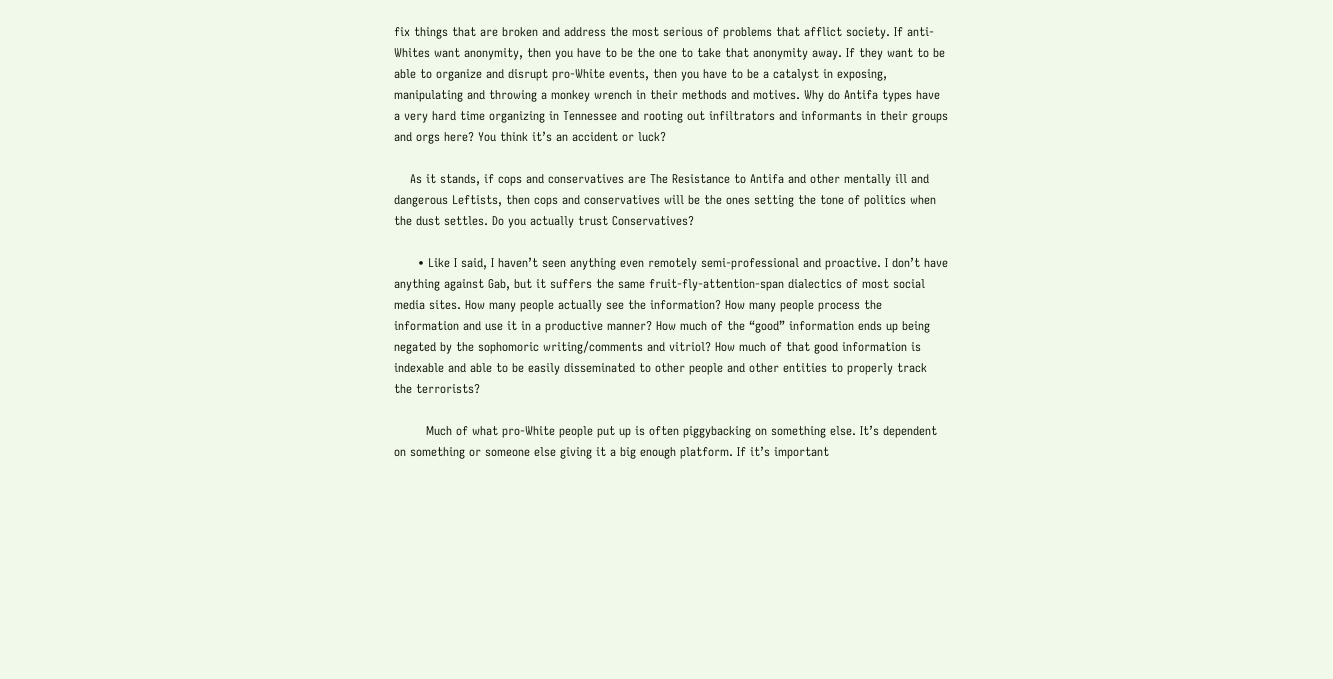fix things that are broken and address the most serious of problems that afflict society. If anti-Whites want anonymity, then you have to be the one to take that anonymity away. If they want to be able to organize and disrupt pro-White events, then you have to be a catalyst in exposing, manipulating and throwing a monkey wrench in their methods and motives. Why do Antifa types have a very hard time organizing in Tennessee and rooting out infiltrators and informants in their groups and orgs here? You think it’s an accident or luck?

    As it stands, if cops and conservatives are The Resistance to Antifa and other mentally ill and dangerous Leftists, then cops and conservatives will be the ones setting the tone of politics when the dust settles. Do you actually trust Conservatives?

      • Like I said, I haven’t seen anything even remotely semi-professional and proactive. I don’t have anything against Gab, but it suffers the same fruit-fly-attention-span dialectics of most social media sites. How many people actually see the information? How many people process the information and use it in a productive manner? How much of the “good” information ends up being negated by the sophomoric writing/comments and vitriol? How much of that good information is indexable and able to be easily disseminated to other people and other entities to properly track the terrorists?

        Much of what pro-White people put up is often piggybacking on something else. It’s dependent on something or someone else giving it a big enough platform. If it’s important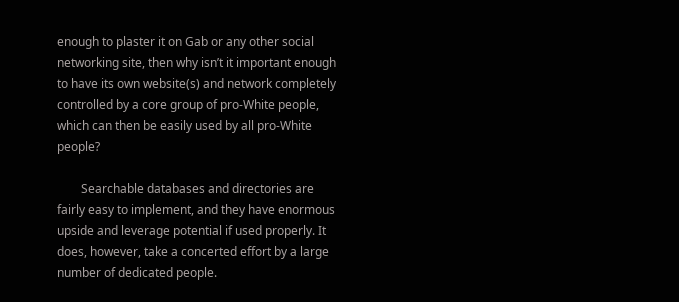enough to plaster it on Gab or any other social networking site, then why isn’t it important enough to have its own website(s) and network completely controlled by a core group of pro-White people, which can then be easily used by all pro-White people?

        Searchable databases and directories are fairly easy to implement, and they have enormous upside and leverage potential if used properly. It does, however, take a concerted effort by a large number of dedicated people.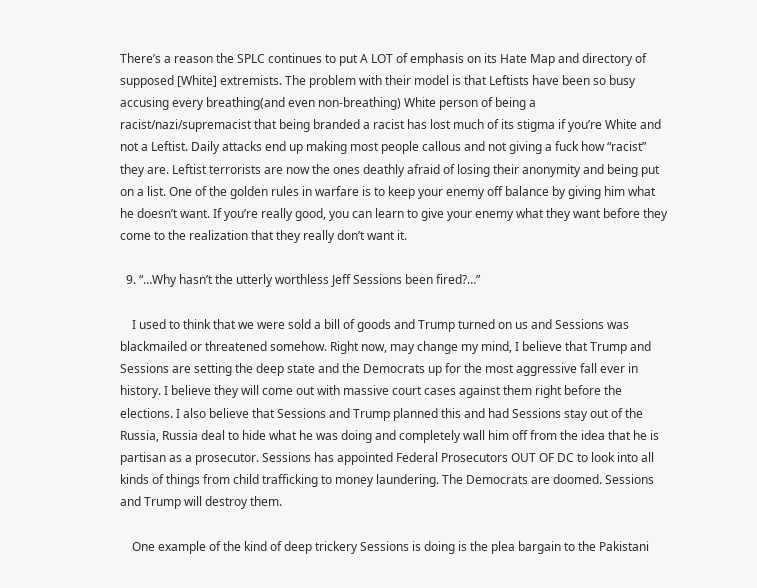There’s a reason the SPLC continues to put A LOT of emphasis on its Hate Map and directory of supposed [White] extremists. The problem with their model is that Leftists have been so busy accusing every breathing(and even non-breathing) White person of being a racist/nazi/supremacist that being branded a racist has lost much of its stigma if you’re White and not a Leftist. Daily attacks end up making most people callous and not giving a fuck how “racist” they are. Leftist terrorists are now the ones deathly afraid of losing their anonymity and being put on a list. One of the golden rules in warfare is to keep your enemy off balance by giving him what he doesn’t want. If you’re really good, you can learn to give your enemy what they want before they come to the realization that they really don’t want it.

  9. “…Why hasn’t the utterly worthless Jeff Sessions been fired?…”

    I used to think that we were sold a bill of goods and Trump turned on us and Sessions was blackmailed or threatened somehow. Right now, may change my mind, I believe that Trump and Sessions are setting the deep state and the Democrats up for the most aggressive fall ever in history. I believe they will come out with massive court cases against them right before the elections. I also believe that Sessions and Trump planned this and had Sessions stay out of the Russia, Russia deal to hide what he was doing and completely wall him off from the idea that he is partisan as a prosecutor. Sessions has appointed Federal Prosecutors OUT OF DC to look into all kinds of things from child trafficking to money laundering. The Democrats are doomed. Sessions and Trump will destroy them.

    One example of the kind of deep trickery Sessions is doing is the plea bargain to the Pakistani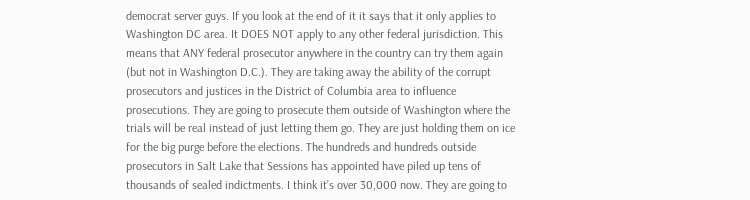democrat server guys. If you look at the end of it it says that it only applies to Washington DC area. It DOES NOT apply to any other federal jurisdiction. This means that ANY federal prosecutor anywhere in the country can try them again (but not in Washington D.C.). They are taking away the ability of the corrupt prosecutors and justices in the District of Columbia area to influence prosecutions. They are going to prosecute them outside of Washington where the trials will be real instead of just letting them go. They are just holding them on ice for the big purge before the elections. The hundreds and hundreds outside prosecutors in Salt Lake that Sessions has appointed have piled up tens of thousands of sealed indictments. I think it’s over 30,000 now. They are going to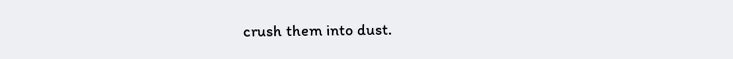crush them into dust.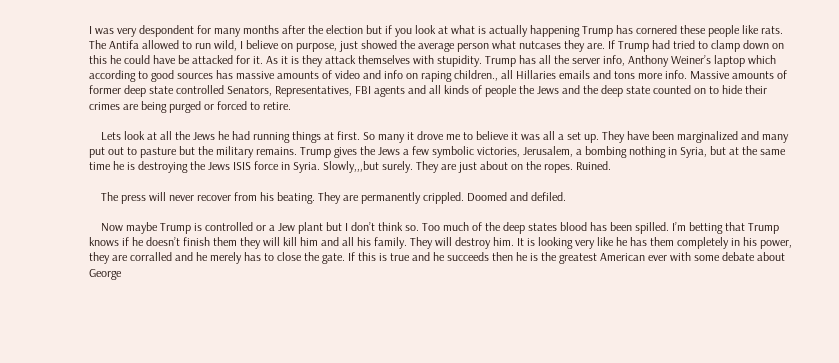I was very despondent for many months after the election but if you look at what is actually happening Trump has cornered these people like rats. The Antifa allowed to run wild, I believe on purpose, just showed the average person what nutcases they are. If Trump had tried to clamp down on this he could have be attacked for it. As it is they attack themselves with stupidity. Trump has all the server info, Anthony Weiner’s laptop which according to good sources has massive amounts of video and info on raping children., all Hillaries emails and tons more info. Massive amounts of former deep state controlled Senators, Representatives, FBI agents and all kinds of people the Jews and the deep state counted on to hide their crimes are being purged or forced to retire.

    Lets look at all the Jews he had running things at first. So many it drove me to believe it was all a set up. They have been marginalized and many put out to pasture but the military remains. Trump gives the Jews a few symbolic victories, Jerusalem, a bombing nothing in Syria, but at the same time he is destroying the Jews ISIS force in Syria. Slowly,,,but surely. They are just about on the ropes. Ruined.

    The press will never recover from his beating. They are permanently crippled. Doomed and defiled.

    Now maybe Trump is controlled or a Jew plant but I don’t think so. Too much of the deep states blood has been spilled. I’m betting that Trump knows if he doesn’t finish them they will kill him and all his family. They will destroy him. It is looking very like he has them completely in his power, they are corralled and he merely has to close the gate. If this is true and he succeeds then he is the greatest American ever with some debate about George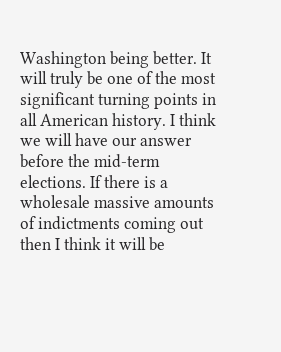Washington being better. It will truly be one of the most significant turning points in all American history. I think we will have our answer before the mid-term elections. If there is a wholesale massive amounts of indictments coming out then I think it will be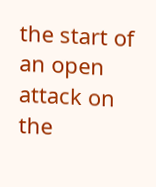the start of an open attack on the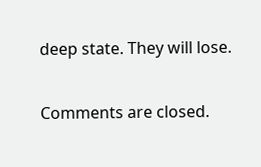deep state. They will lose.

Comments are closed.